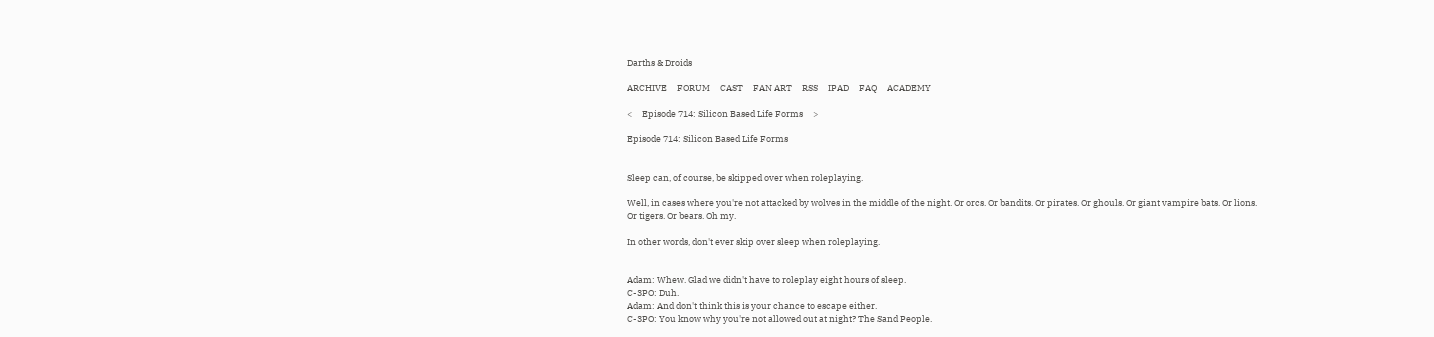Darths & Droids

ARCHIVE     FORUM     CAST     FAN ART     RSS     IPAD     FAQ     ACADEMY

<     Episode 714: Silicon Based Life Forms     >

Episode 714: Silicon Based Life Forms


Sleep can, of course, be skipped over when roleplaying.

Well, in cases where you're not attacked by wolves in the middle of the night. Or orcs. Or bandits. Or pirates. Or ghouls. Or giant vampire bats. Or lions. Or tigers. Or bears. Oh my.

In other words, don't ever skip over sleep when roleplaying.


Adam: Whew. Glad we didn't have to roleplay eight hours of sleep.
C-3PO: Duh.
Adam: And don't think this is your chance to escape either.
C-3PO: You know why you're not allowed out at night? The Sand People.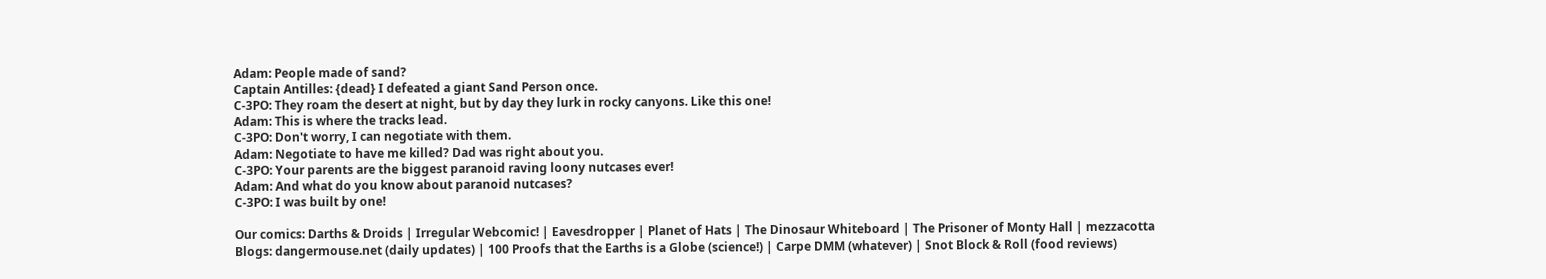Adam: People made of sand?
Captain Antilles: {dead} I defeated a giant Sand Person once.
C-3PO: They roam the desert at night, but by day they lurk in rocky canyons. Like this one!
Adam: This is where the tracks lead.
C-3PO: Don't worry, I can negotiate with them.
Adam: Negotiate to have me killed? Dad was right about you.
C-3PO: Your parents are the biggest paranoid raving loony nutcases ever!
Adam: And what do you know about paranoid nutcases?
C-3PO: I was built by one!

Our comics: Darths & Droids | Irregular Webcomic! | Eavesdropper | Planet of Hats | The Dinosaur Whiteboard | The Prisoner of Monty Hall | mezzacotta
Blogs: dangermouse.net (daily updates) | 100 Proofs that the Earths is a Globe (science!) | Carpe DMM (whatever) | Snot Block & Roll (food reviews)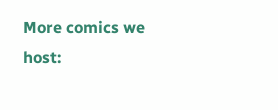More comics we host: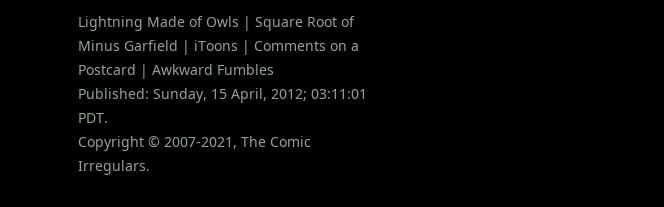Lightning Made of Owls | Square Root of Minus Garfield | iToons | Comments on a Postcard | Awkward Fumbles
Published: Sunday, 15 April, 2012; 03:11:01 PDT.
Copyright © 2007-2021, The Comic Irregulars.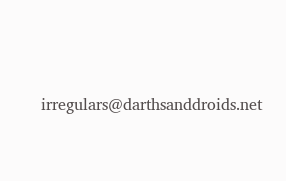irregulars@darthsanddroids.net